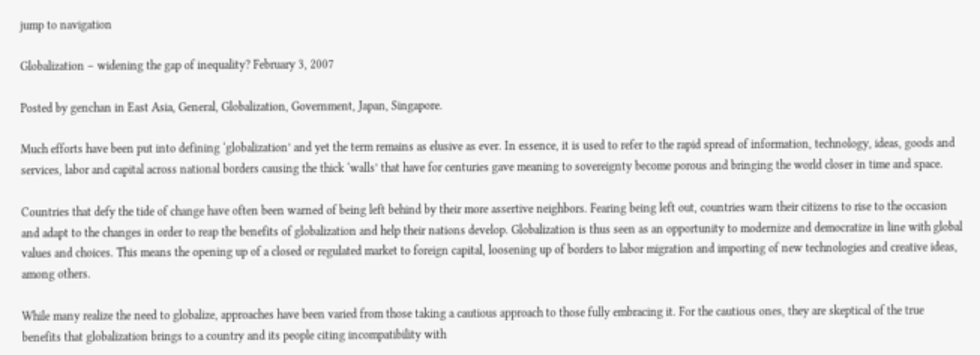jump to navigation

Globalization – widening the gap of inequality? February 3, 2007

Posted by genchan in East Asia, General, Globalization, Government, Japan, Singapore.

Much efforts have been put into defining ‘globalization’ and yet the term remains as elusive as ever. In essence, it is used to refer to the rapid spread of information, technology, ideas, goods and services, labor and capital across national borders causing the thick ‘walls’ that have for centuries gave meaning to sovereignty become porous and bringing the world closer in time and space.

Countries that defy the tide of change have often been warned of being left behind by their more assertive neighbors. Fearing being left out, countries warn their citizens to rise to the occasion and adapt to the changes in order to reap the benefits of globalization and help their nations develop. Globalization is thus seen as an opportunity to modernize and democratize in line with global values and choices. This means the opening up of a closed or regulated market to foreign capital, loosening up of borders to labor migration and importing of new technologies and creative ideas, among others.

While many realize the need to globalize, approaches have been varied from those taking a cautious approach to those fully embracing it. For the cautious ones, they are skeptical of the true benefits that globalization brings to a country and its people citing incompatibility with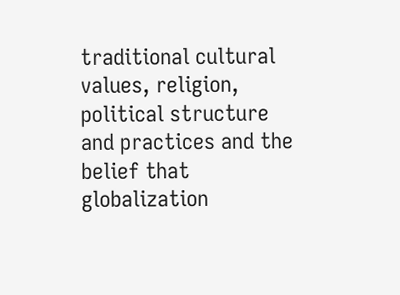traditional cultural values, religion, political structure and practices and the belief that globalization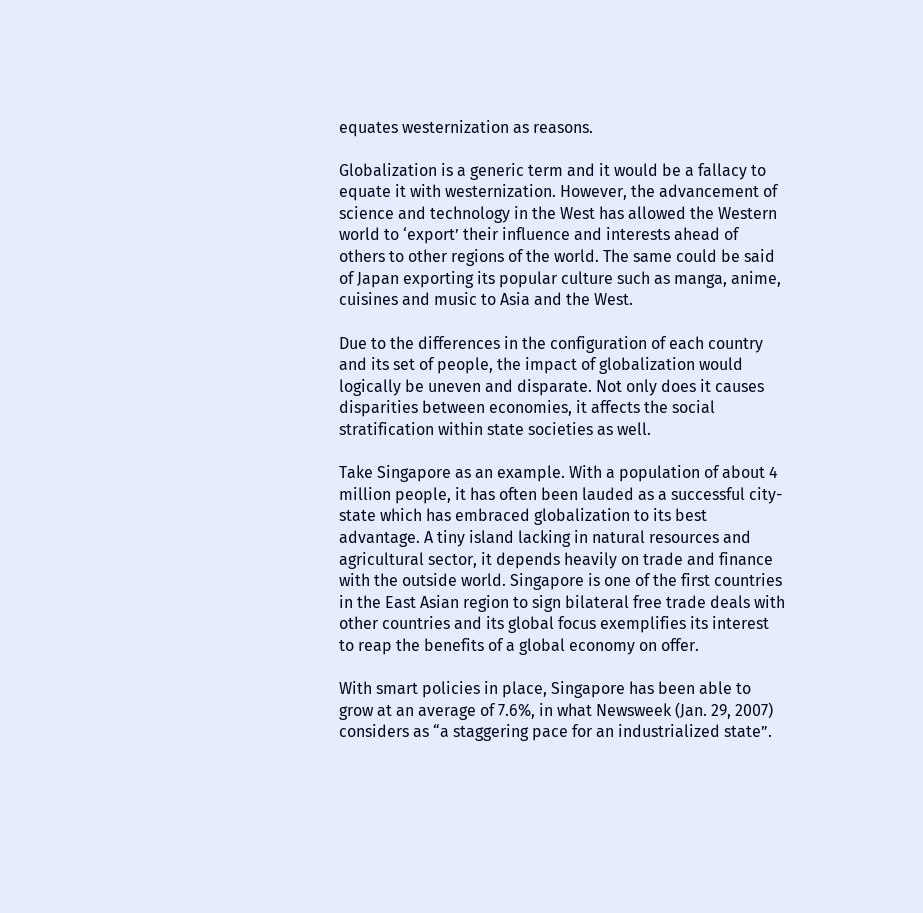equates westernization as reasons.

Globalization is a generic term and it would be a fallacy to equate it with westernization. However, the advancement of science and technology in the West has allowed the Western world to ‘export’ their influence and interests ahead of others to other regions of the world. The same could be said of Japan exporting its popular culture such as manga, anime, cuisines and music to Asia and the West.

Due to the differences in the configuration of each country and its set of people, the impact of globalization would logically be uneven and disparate. Not only does it causes disparities between economies, it affects the social stratification within state societies as well.

Take Singapore as an example. With a population of about 4 million people, it has often been lauded as a successful city-state which has embraced globalization to its best advantage. A tiny island lacking in natural resources and agricultural sector, it depends heavily on trade and finance with the outside world. Singapore is one of the first countries in the East Asian region to sign bilateral free trade deals with other countries and its global focus exemplifies its interest to reap the benefits of a global economy on offer.

With smart policies in place, Singapore has been able to grow at an average of 7.6%, in what Newsweek (Jan. 29, 2007) considers as “a staggering pace for an industrialized state”.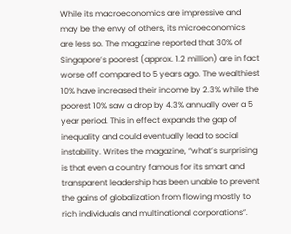While its macroeconomics are impressive and may be the envy of others, its microeconomics are less so. The magazine reported that 30% of Singapore’s poorest (approx. 1.2 million) are in fact worse off compared to 5 years ago. The wealthiest 10% have increased their income by 2.3% while the poorest 10% saw a drop by 4.3% annually over a 5 year period. This in effect expands the gap of inequality and could eventually lead to social instability. Writes the magazine, “what’s surprising is that even a country famous for its smart and transparent leadership has been unable to prevent the gains of globalization from flowing mostly to rich individuals and multinational corporations”.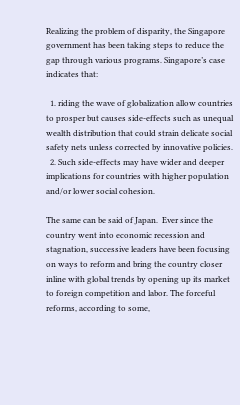Realizing the problem of disparity, the Singapore government has been taking steps to reduce the gap through various programs. Singapore’s case indicates that:

  1. riding the wave of globalization allow countries to prosper but causes side-effects such as unequal wealth distribution that could strain delicate social safety nets unless corrected by innovative policies.
  2. Such side-effects may have wider and deeper implications for countries with higher population and/or lower social cohesion.

The same can be said of Japan.  Ever since the country went into economic recession and stagnation, successive leaders have been focusing on ways to reform and bring the country closer inline with global trends by opening up its market to foreign competition and labor. The forceful reforms, according to some,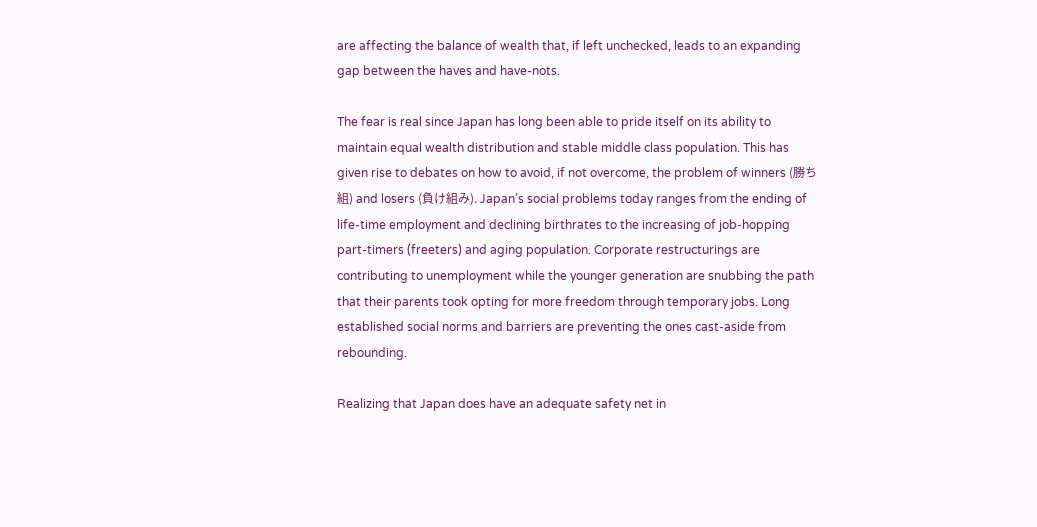are affecting the balance of wealth that, if left unchecked, leads to an expanding gap between the haves and have-nots.

The fear is real since Japan has long been able to pride itself on its ability to maintain equal wealth distribution and stable middle class population. This has given rise to debates on how to avoid, if not overcome, the problem of winners (勝ち組) and losers (負け組み). Japan’s social problems today ranges from the ending of life-time employment and declining birthrates to the increasing of job-hopping part-timers (freeters) and aging population. Corporate restructurings are contributing to unemployment while the younger generation are snubbing the path that their parents took opting for more freedom through temporary jobs. Long established social norms and barriers are preventing the ones cast-aside from rebounding.

Realizing that Japan does have an adequate safety net in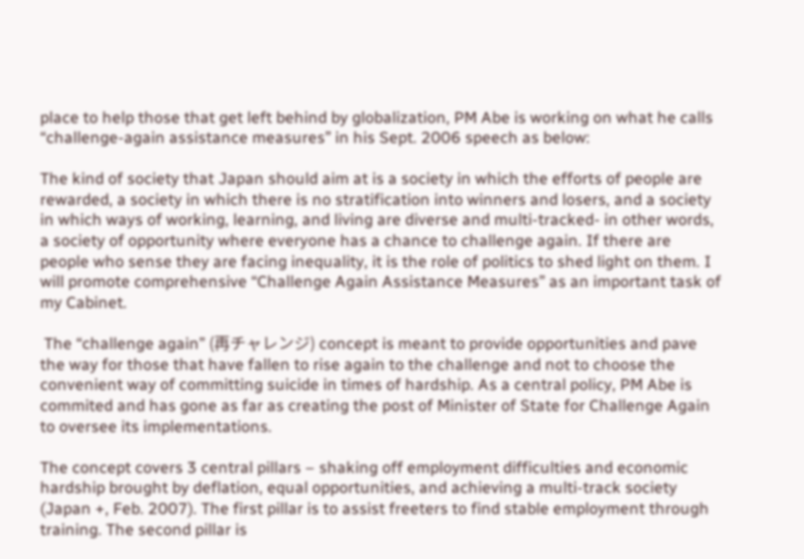place to help those that get left behind by globalization, PM Abe is working on what he calls “challenge-again assistance measures” in his Sept. 2006 speech as below:

The kind of society that Japan should aim at is a society in which the efforts of people are rewarded, a society in which there is no stratification into winners and losers, and a society in which ways of working, learning, and living are diverse and multi-tracked- in other words, a society of opportunity where everyone has a chance to challenge again. If there are people who sense they are facing inequality, it is the role of politics to shed light on them. I will promote comprehensive “Challenge Again Assistance Measures” as an important task of my Cabinet.

 The “challenge again” (再チャレンジ) concept is meant to provide opportunities and pave the way for those that have fallen to rise again to the challenge and not to choose the convenient way of committing suicide in times of hardship. As a central policy, PM Abe is commited and has gone as far as creating the post of Minister of State for Challenge Again to oversee its implementations.

The concept covers 3 central pillars – shaking off employment difficulties and economic hardship brought by deflation, equal opportunities, and achieving a multi-track society (Japan +, Feb. 2007). The first pillar is to assist freeters to find stable employment through training. The second pillar is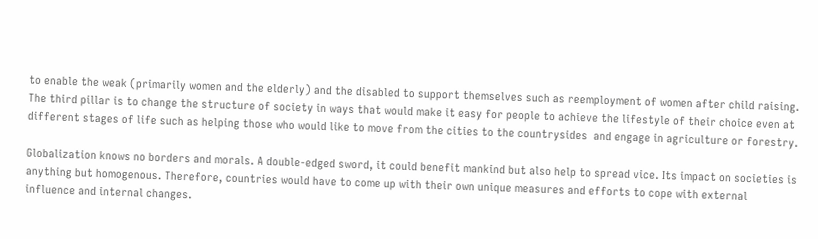to enable the weak (primarily women and the elderly) and the disabled to support themselves such as reemployment of women after child raising. The third pillar is to change the structure of society in ways that would make it easy for people to achieve the lifestyle of their choice even at different stages of life such as helping those who would like to move from the cities to the countrysides  and engage in agriculture or forestry.

Globalization knows no borders and morals. A double-edged sword, it could benefit mankind but also help to spread vice. Its impact on societies is anything but homogenous. Therefore, countries would have to come up with their own unique measures and efforts to cope with external influence and internal changes.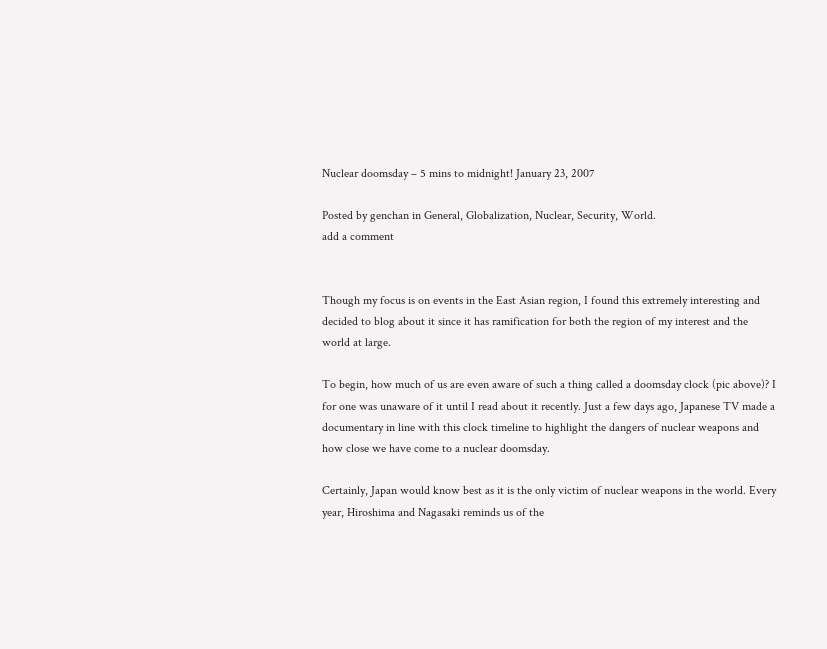Nuclear doomsday – 5 mins to midnight! January 23, 2007

Posted by genchan in General, Globalization, Nuclear, Security, World.
add a comment


Though my focus is on events in the East Asian region, I found this extremely interesting and decided to blog about it since it has ramification for both the region of my interest and the world at large.

To begin, how much of us are even aware of such a thing called a doomsday clock (pic above)? I for one was unaware of it until I read about it recently. Just a few days ago, Japanese TV made a documentary in line with this clock timeline to highlight the dangers of nuclear weapons and how close we have come to a nuclear doomsday.

Certainly, Japan would know best as it is the only victim of nuclear weapons in the world. Every year, Hiroshima and Nagasaki reminds us of the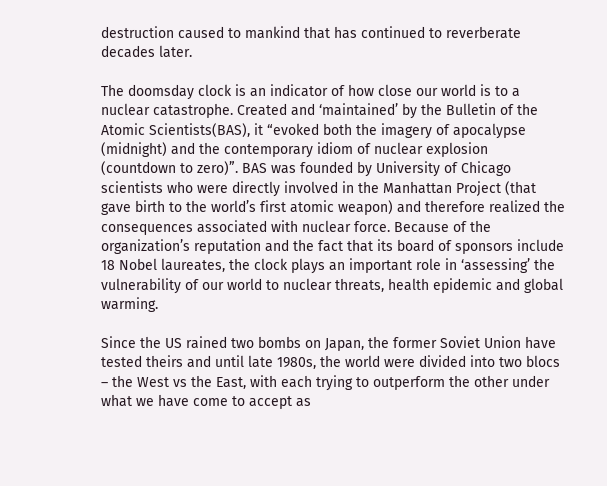destruction caused to mankind that has continued to reverberate decades later.

The doomsday clock is an indicator of how close our world is to a nuclear catastrophe. Created and ‘maintained’ by the Bulletin of the Atomic Scientists(BAS), it “evoked both the imagery of apocalypse (midnight) and the contemporary idiom of nuclear explosion (countdown to zero)”. BAS was founded by University of Chicago scientists who were directly involved in the Manhattan Project (that gave birth to the world’s first atomic weapon) and therefore realized the consequences associated with nuclear force. Because of the organization’s reputation and the fact that its board of sponsors include 18 Nobel laureates, the clock plays an important role in ‘assessing’ the vulnerability of our world to nuclear threats, health epidemic and global warming.

Since the US rained two bombs on Japan, the former Soviet Union have tested theirs and until late 1980s, the world were divided into two blocs – the West vs the East, with each trying to outperform the other under what we have come to accept as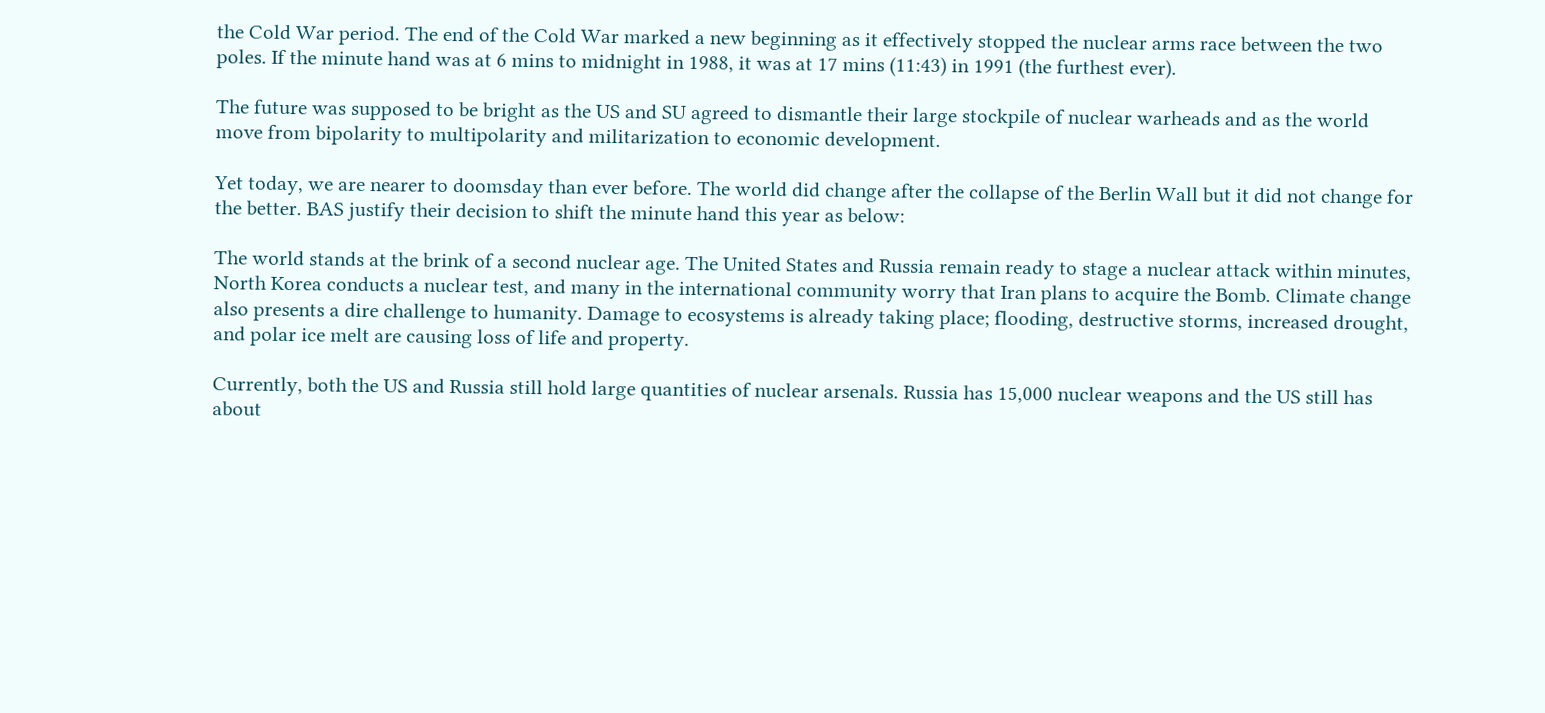the Cold War period. The end of the Cold War marked a new beginning as it effectively stopped the nuclear arms race between the two poles. If the minute hand was at 6 mins to midnight in 1988, it was at 17 mins (11:43) in 1991 (the furthest ever).

The future was supposed to be bright as the US and SU agreed to dismantle their large stockpile of nuclear warheads and as the world move from bipolarity to multipolarity and militarization to economic development.

Yet today, we are nearer to doomsday than ever before. The world did change after the collapse of the Berlin Wall but it did not change for the better. BAS justify their decision to shift the minute hand this year as below:

The world stands at the brink of a second nuclear age. The United States and Russia remain ready to stage a nuclear attack within minutes, North Korea conducts a nuclear test, and many in the international community worry that Iran plans to acquire the Bomb. Climate change also presents a dire challenge to humanity. Damage to ecosystems is already taking place; flooding, destructive storms, increased drought, and polar ice melt are causing loss of life and property.

Currently, both the US and Russia still hold large quantities of nuclear arsenals. Russia has 15,000 nuclear weapons and the US still has about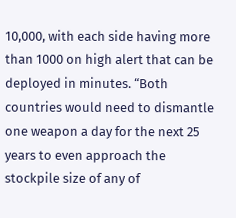10,000, with each side having more than 1000 on high alert that can be deployed in minutes. “Both countries would need to dismantle one weapon a day for the next 25 years to even approach the stockpile size of any of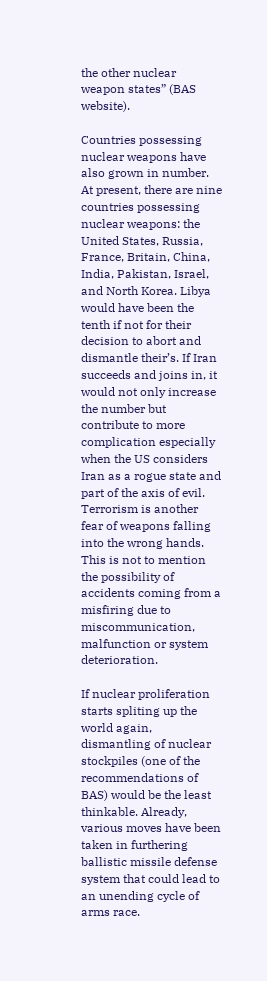the other nuclear weapon states” (BAS website).

Countries possessing nuclear weapons have also grown in number. At present, there are nine countries possessing nuclear weapons: the United States, Russia, France, Britain, China, India, Pakistan, Israel, and North Korea. Libya would have been the tenth if not for their decision to abort and dismantle their’s. If Iran succeeds and joins in, it would not only increase the number but contribute to more complication especially when the US considers Iran as a rogue state and part of the axis of evil. Terrorism is another fear of weapons falling into the wrong hands. This is not to mention the possibility of accidents coming from a misfiring due to miscommunication, malfunction or system deterioration.

If nuclear proliferation starts spliting up the world again, dismantling of nuclear stockpiles (one of the recommendations of BAS) would be the least thinkable. Already, various moves have been taken in furthering ballistic missile defense system that could lead to an unending cycle of arms race.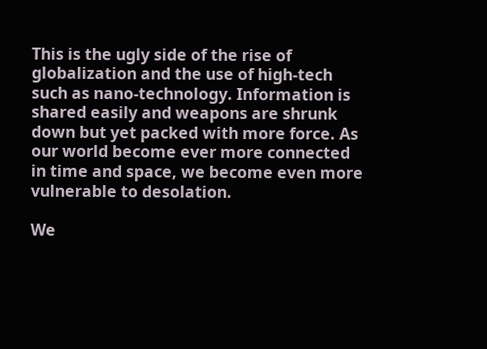This is the ugly side of the rise of globalization and the use of high-tech such as nano-technology. Information is shared easily and weapons are shrunk down but yet packed with more force. As our world become ever more connected in time and space, we become even more vulnerable to desolation.

We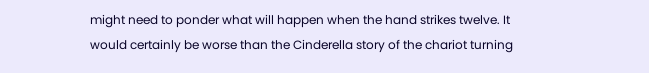might need to ponder what will happen when the hand strikes twelve. It would certainly be worse than the Cinderella story of the chariot turning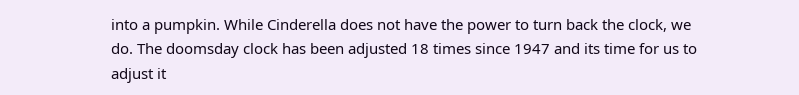into a pumpkin. While Cinderella does not have the power to turn back the clock, we do. The doomsday clock has been adjusted 18 times since 1947 and its time for us to adjust it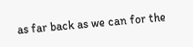as far back as we can for the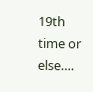19th time or else….